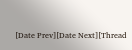[Date Prev][Date Next][Thread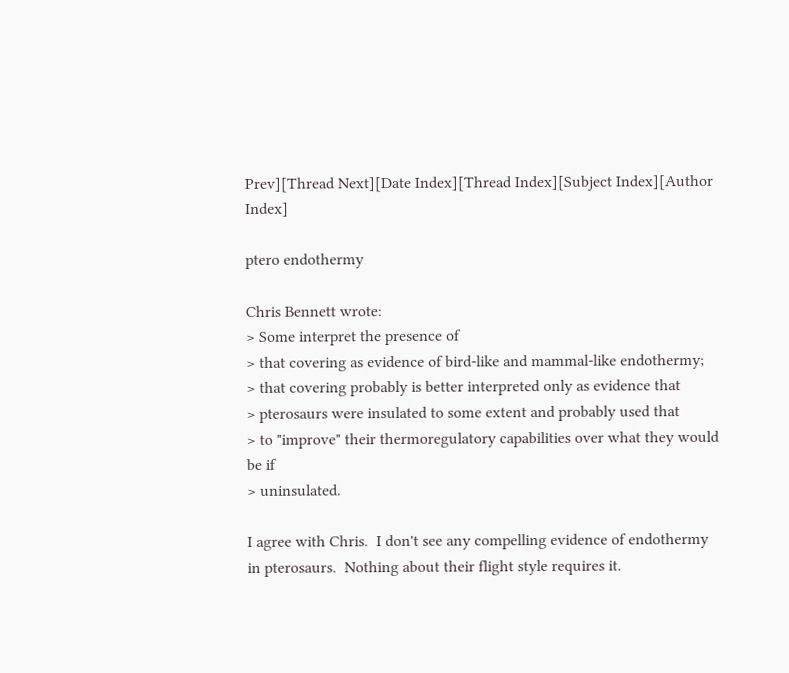Prev][Thread Next][Date Index][Thread Index][Subject Index][Author Index]

ptero endothermy

Chris Bennett wrote:
> Some interpret the presence of
> that covering as evidence of bird-like and mammal-like endothermy;
> that covering probably is better interpreted only as evidence that
> pterosaurs were insulated to some extent and probably used that
> to "improve" their thermoregulatory capabilities over what they would
be if
> uninsulated.

I agree with Chris.  I don't see any compelling evidence of endothermy
in pterosaurs.  Nothing about their flight style requires it.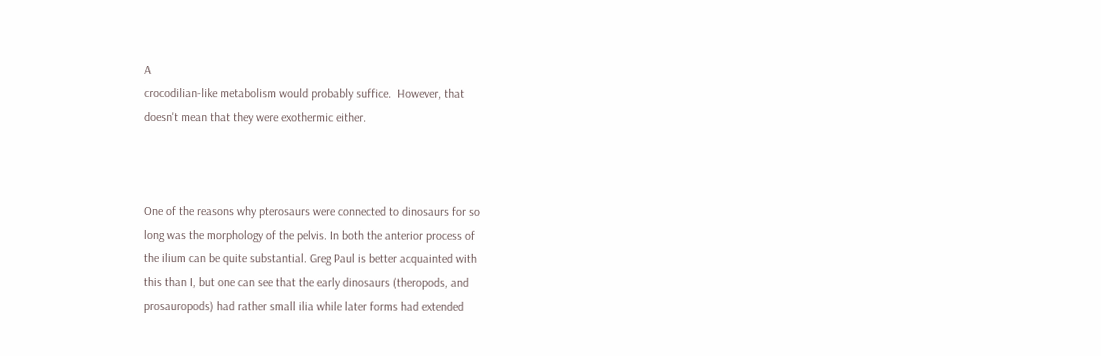A
crocodilian-like metabolism would probably suffice.  However, that
doesn't mean that they were exothermic either.



One of the reasons why pterosaurs were connected to dinosaurs for so
long was the morphology of the pelvis. In both the anterior process of
the ilium can be quite substantial. Greg Paul is better acquainted with
this than I, but one can see that the early dinosaurs (theropods, and
prosauropods) had rather small ilia while later forms had extended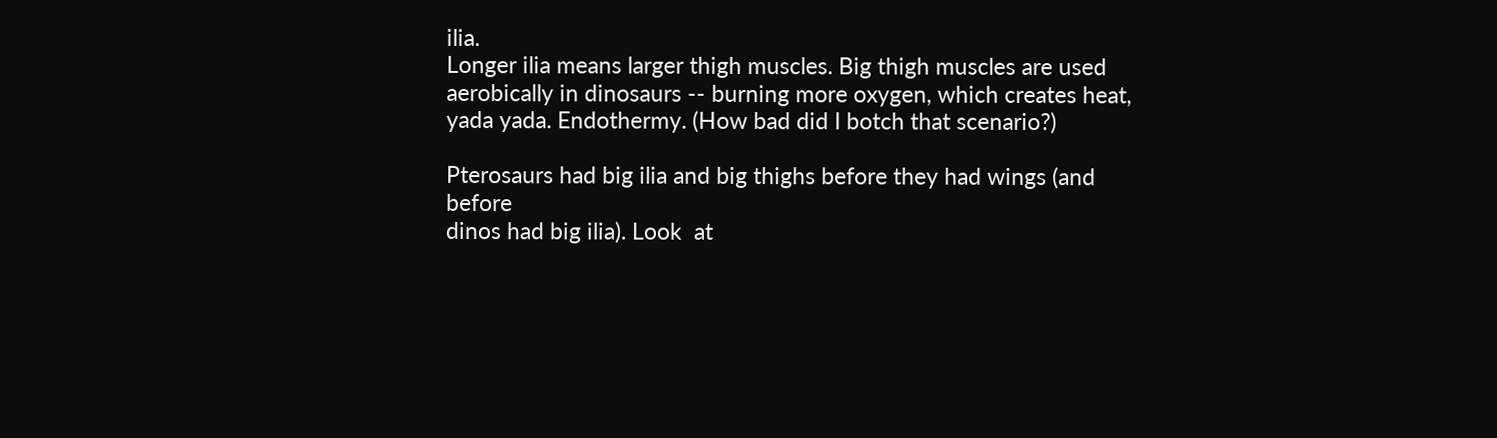ilia.
Longer ilia means larger thigh muscles. Big thigh muscles are used
aerobically in dinosaurs -- burning more oxygen, which creates heat,
yada yada. Endothermy. (How bad did I botch that scenario?)

Pterosaurs had big ilia and big thighs before they had wings (and before
dinos had big ilia). Look  at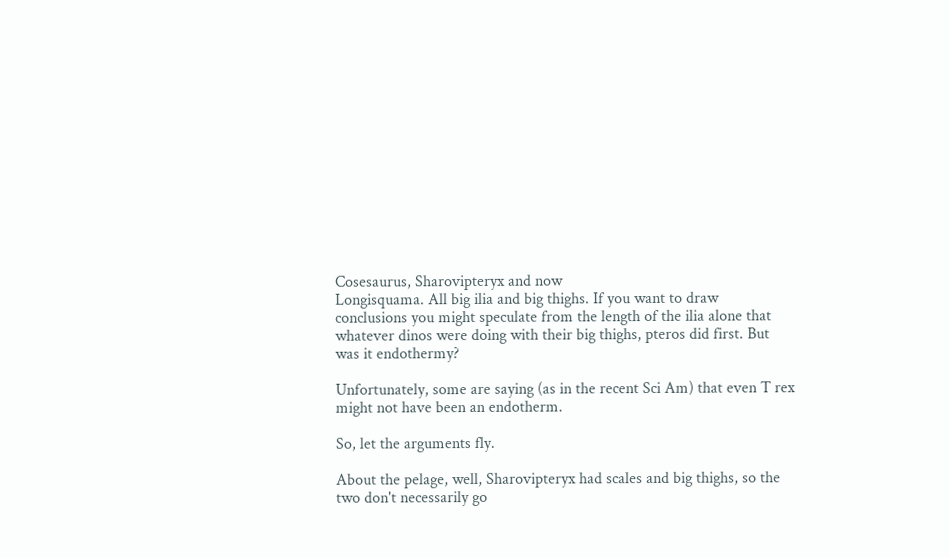Cosesaurus, Sharovipteryx and now
Longisquama. All big ilia and big thighs. If you want to draw
conclusions you might speculate from the length of the ilia alone that
whatever dinos were doing with their big thighs, pteros did first. But
was it endothermy?

Unfortunately, some are saying (as in the recent Sci Am) that even T rex
might not have been an endotherm.

So, let the arguments fly.

About the pelage, well, Sharovipteryx had scales and big thighs, so the
two don't necessarily go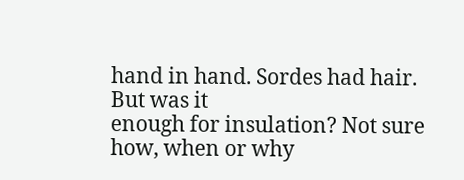hand in hand. Sordes had hair. But was it
enough for insulation? Not sure how, when or why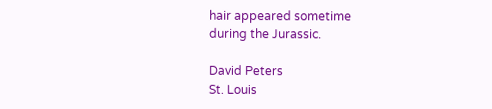hair appeared sometime
during the Jurassic.

David Peters
St. Louis